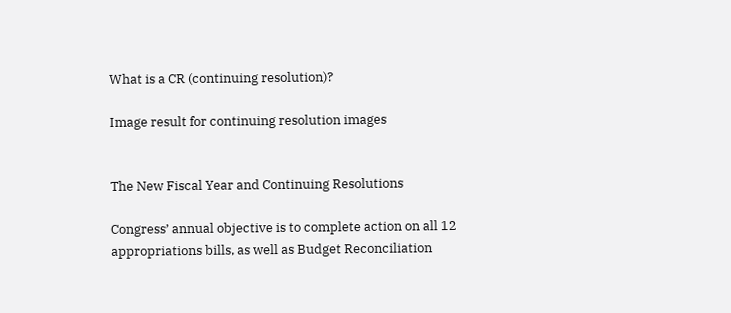What is a CR (continuing resolution)?

Image result for continuing resolution images


The New Fiscal Year and Continuing Resolutions

Congress’ annual objective is to complete action on all 12 appropriations bills, as well as Budget Reconciliation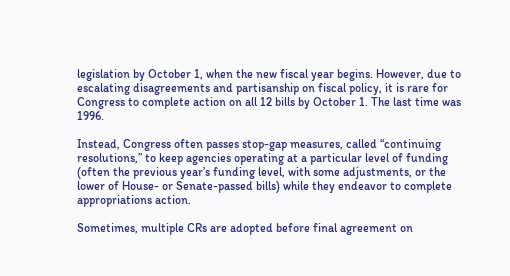legislation by October 1, when the new fiscal year begins. However, due to escalating disagreements and partisanship on fiscal policy, it is rare for Congress to complete action on all 12 bills by October 1. The last time was 1996.

Instead, Congress often passes stop-gap measures, called “continuing resolutions,” to keep agencies operating at a particular level of funding (often the previous year’s funding level, with some adjustments, or the lower of House- or Senate-passed bills) while they endeavor to complete appropriations action.

Sometimes, multiple CRs are adopted before final agreement on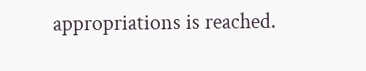appropriations is reached.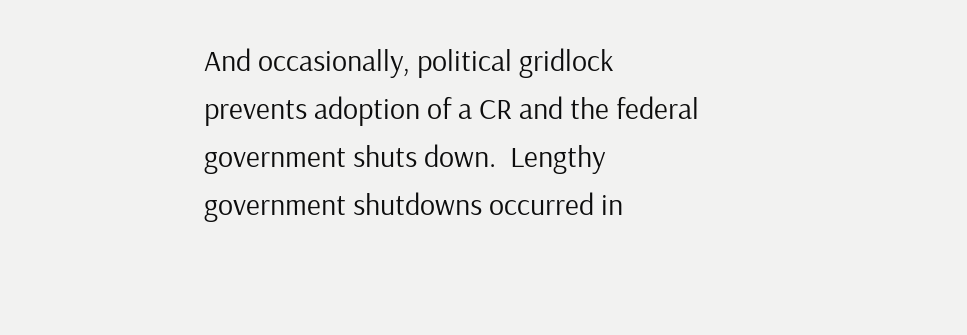And occasionally, political gridlock prevents adoption of a CR and the federal government shuts down.  Lengthy government shutdowns occurred in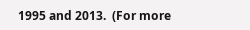1995 and 2013.  (For more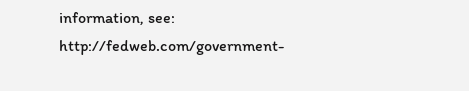information, see:  http://fedweb.com/government-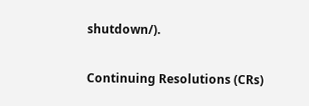shutdown/).

Continuing Resolutions (CRs)